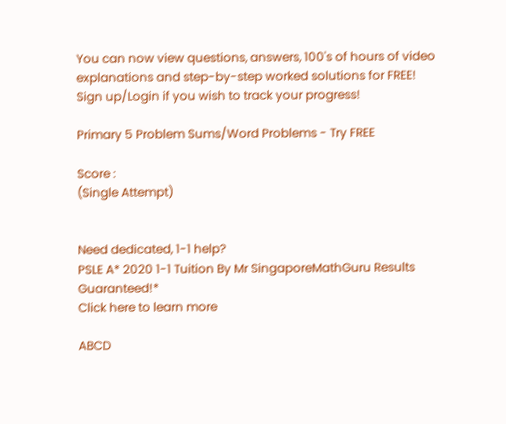You can now view questions, answers, 100's of hours of video explanations and step-by-step worked solutions for FREE!
Sign up/Login if you wish to track your progress!

Primary 5 Problem Sums/Word Problems - Try FREE

Score :
(Single Attempt)


Need dedicated, 1-1 help?
PSLE A* 2020 1-1 Tuition By Mr SingaporeMathGuru Results Guaranteed!*
Click here to learn more

ABCD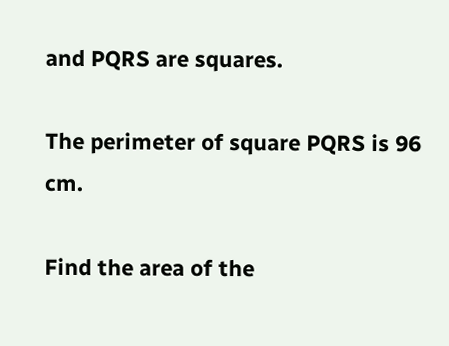and PQRS are squares.

The perimeter of square PQRS is 96 cm.

Find the area of the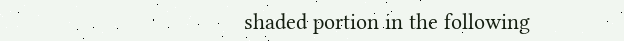shaded portion in the following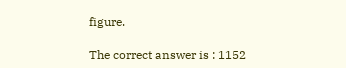figure.

The correct answer is : 1152